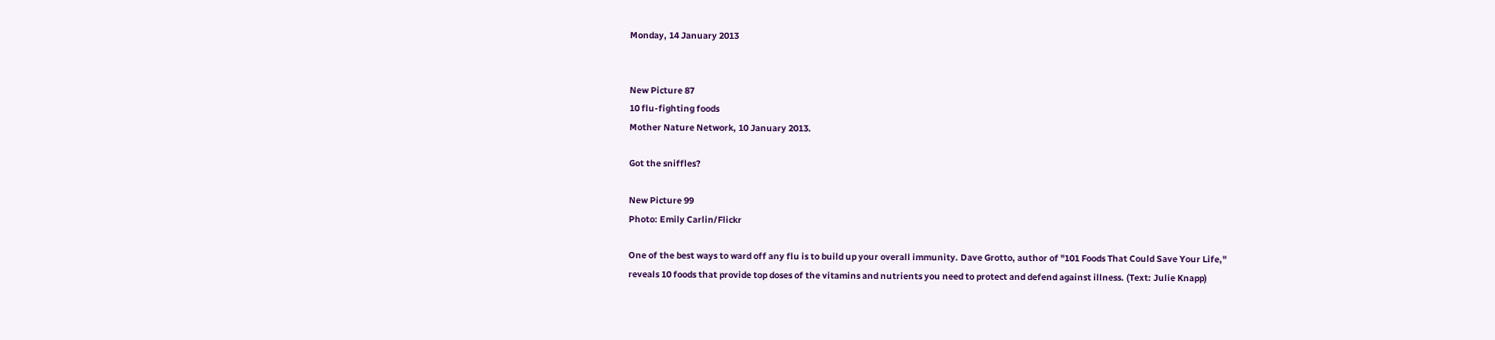Monday, 14 January 2013


New Picture 87
10 flu-fighting foods
Mother Nature Network, 10 January 2013.

Got the sniffles?

New Picture 99
Photo: Emily Carlin/Flickr

One of the best ways to ward off any flu is to build up your overall immunity. Dave Grotto, author of "101 Foods That Could Save Your Life," reveals 10 foods that provide top doses of the vitamins and nutrients you need to protect and defend against illness. (Text: Julie Knapp)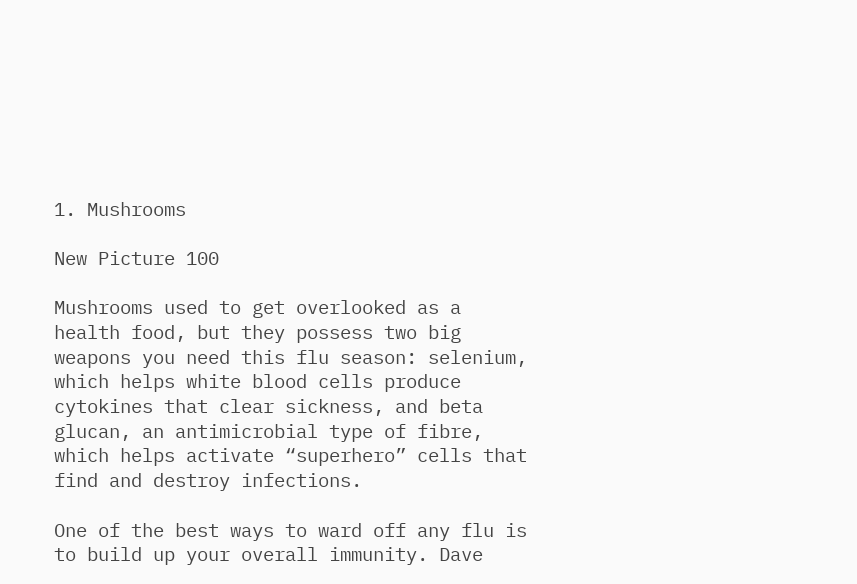1. Mushrooms

New Picture 100

Mushrooms used to get overlooked as a health food, but they possess two big weapons you need this flu season: selenium, which helps white blood cells produce cytokines that clear sickness, and beta glucan, an antimicrobial type of fibre, which helps activate “superhero” cells that find and destroy infections.

One of the best ways to ward off any flu is to build up your overall immunity. Dave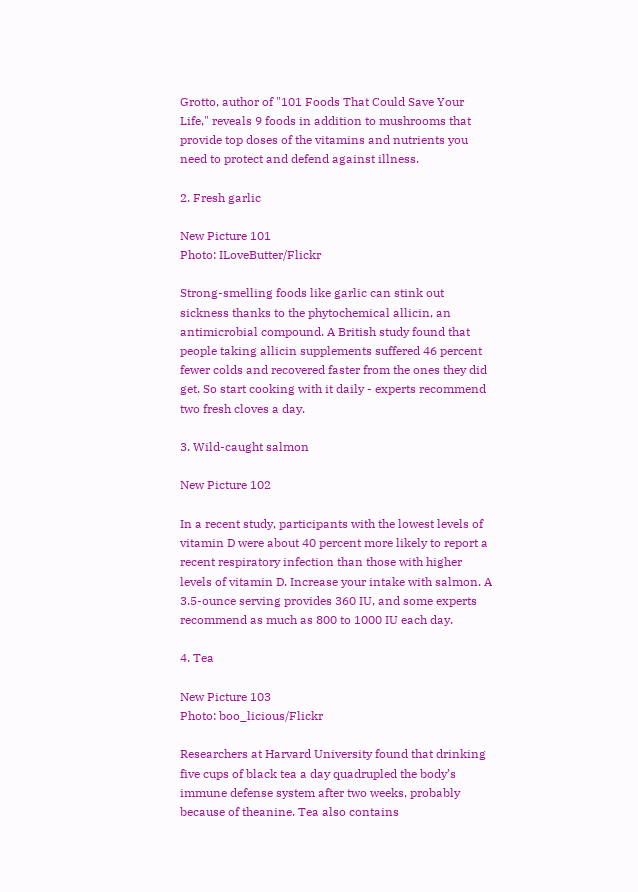Grotto, author of "101 Foods That Could Save Your Life," reveals 9 foods in addition to mushrooms that provide top doses of the vitamins and nutrients you need to protect and defend against illness.

2. Fresh garlic

New Picture 101
Photo: ILoveButter/Flickr

Strong-smelling foods like garlic can stink out sickness thanks to the phytochemical allicin, an antimicrobial compound. A British study found that people taking allicin supplements suffered 46 percent fewer colds and recovered faster from the ones they did get. So start cooking with it daily - experts recommend two fresh cloves a day.

3. Wild-caught salmon

New Picture 102

In a recent study, participants with the lowest levels of vitamin D were about 40 percent more likely to report a recent respiratory infection than those with higher levels of vitamin D. Increase your intake with salmon. A 3.5-ounce serving provides 360 IU, and some experts recommend as much as 800 to 1000 IU each day.

4. Tea

New Picture 103
Photo: boo_licious/Flickr

Researchers at Harvard University found that drinking five cups of black tea a day quadrupled the body’s immune defense system after two weeks, probably because of theanine. Tea also contains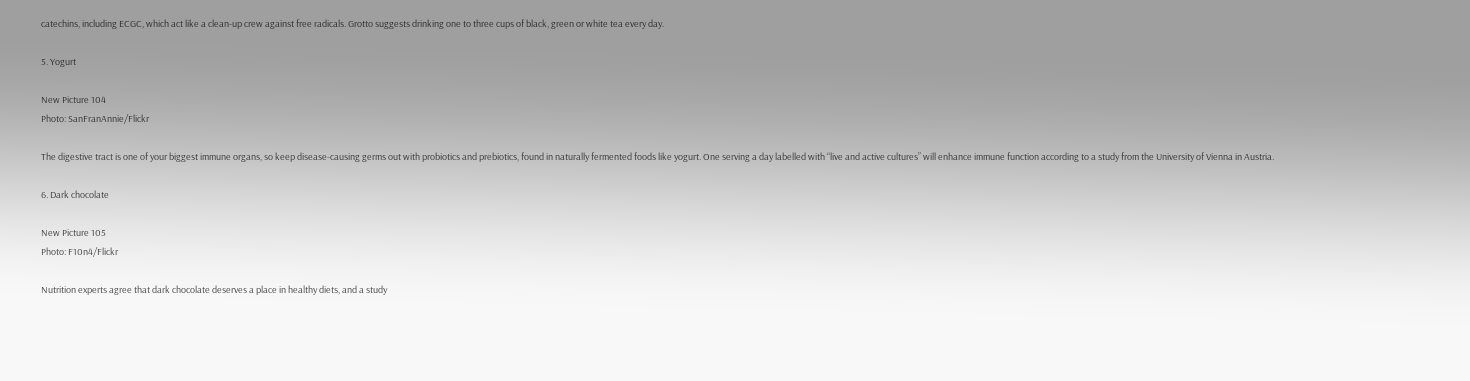catechins, including ECGC, which act like a clean-up crew against free radicals. Grotto suggests drinking one to three cups of black, green or white tea every day.

5. Yogurt

New Picture 104
Photo: SanFranAnnie/Flickr

The digestive tract is one of your biggest immune organs, so keep disease-causing germs out with probiotics and prebiotics, found in naturally fermented foods like yogurt. One serving a day labelled with “live and active cultures” will enhance immune function according to a study from the University of Vienna in Austria.

6. Dark chocolate

New Picture 105
Photo: F10n4/Flickr

Nutrition experts agree that dark chocolate deserves a place in healthy diets, and a study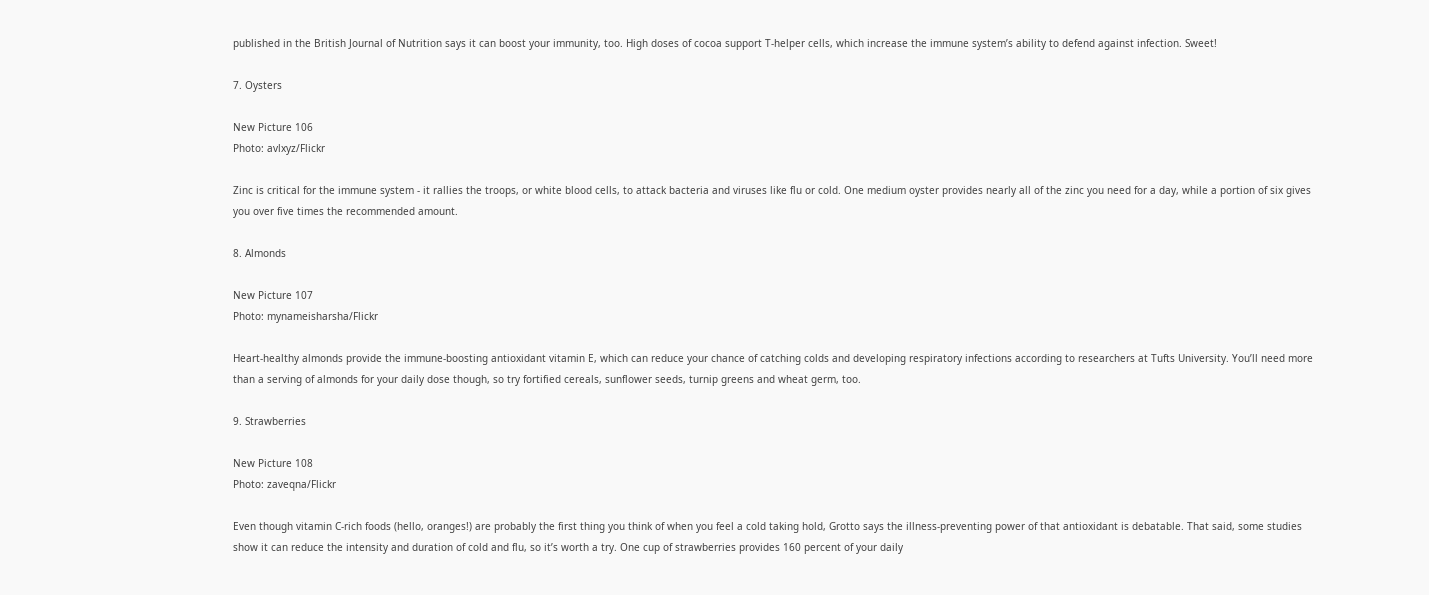published in the British Journal of Nutrition says it can boost your immunity, too. High doses of cocoa support T-helper cells, which increase the immune system’s ability to defend against infection. Sweet!

7. Oysters

New Picture 106
Photo: avlxyz/Flickr

Zinc is critical for the immune system - it rallies the troops, or white blood cells, to attack bacteria and viruses like flu or cold. One medium oyster provides nearly all of the zinc you need for a day, while a portion of six gives you over five times the recommended amount.

8. Almonds

New Picture 107
Photo: mynameisharsha/Flickr

Heart-healthy almonds provide the immune-boosting antioxidant vitamin E, which can reduce your chance of catching colds and developing respiratory infections according to researchers at Tufts University. You’ll need more than a serving of almonds for your daily dose though, so try fortified cereals, sunflower seeds, turnip greens and wheat germ, too.

9. Strawberries

New Picture 108
Photo: zaveqna/Flickr

Even though vitamin C-rich foods (hello, oranges!) are probably the first thing you think of when you feel a cold taking hold, Grotto says the illness-preventing power of that antioxidant is debatable. That said, some studies show it can reduce the intensity and duration of cold and flu, so it’s worth a try. One cup of strawberries provides 160 percent of your daily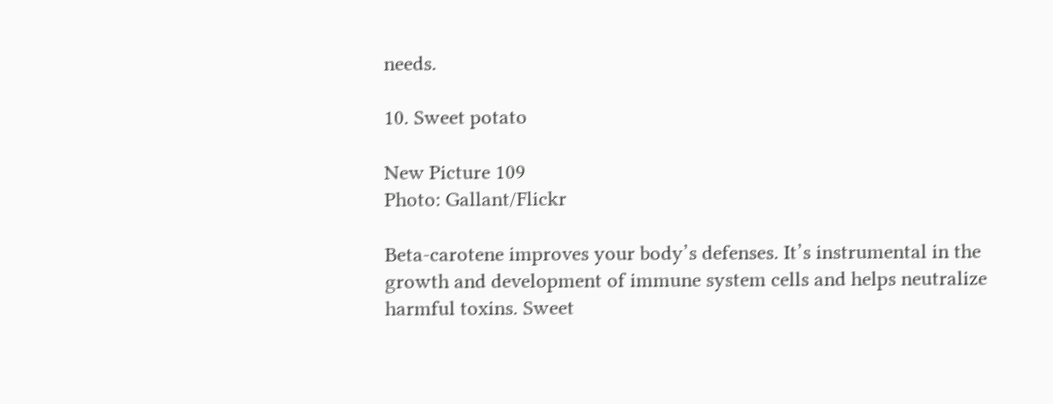needs.

10. Sweet potato

New Picture 109
Photo: Gallant/Flickr

Beta-carotene improves your body’s defenses. It’s instrumental in the growth and development of immune system cells and helps neutralize harmful toxins. Sweet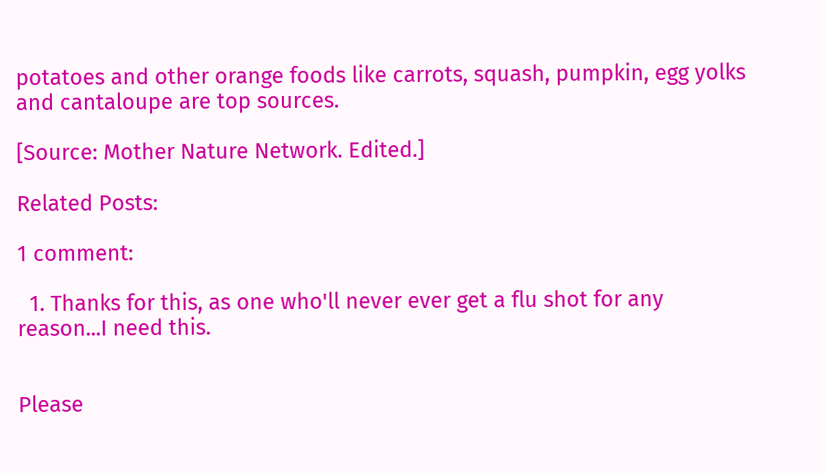potatoes and other orange foods like carrots, squash, pumpkin, egg yolks and cantaloupe are top sources.

[Source: Mother Nature Network. Edited.]

Related Posts:

1 comment:

  1. Thanks for this, as one who'll never ever get a flu shot for any reason...I need this.


Please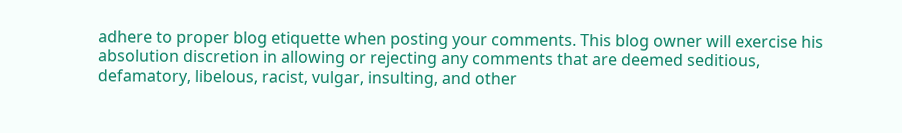adhere to proper blog etiquette when posting your comments. This blog owner will exercise his absolution discretion in allowing or rejecting any comments that are deemed seditious, defamatory, libelous, racist, vulgar, insulting, and other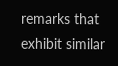remarks that exhibit similar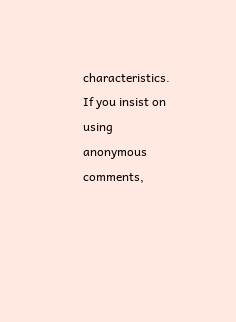characteristics. If you insist on using anonymous comments,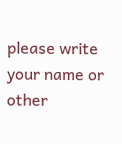please write your name or other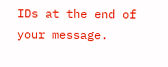IDs at the end of your message.